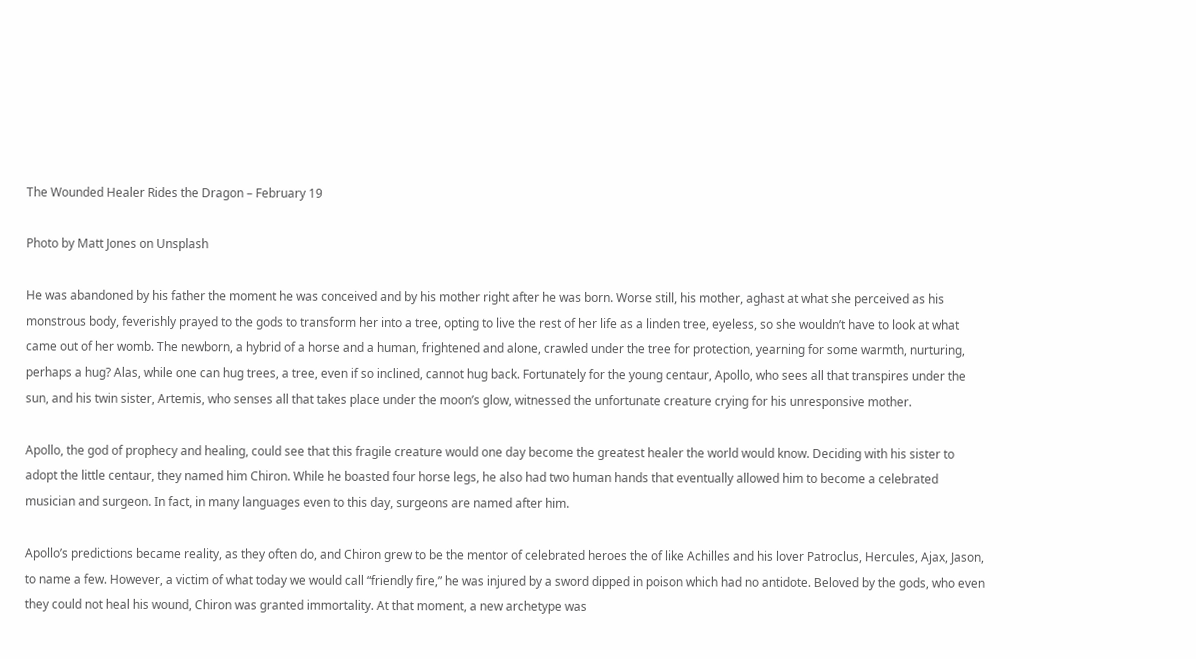The Wounded Healer Rides the Dragon – February 19

Photo by Matt Jones on Unsplash

He was abandoned by his father the moment he was conceived and by his mother right after he was born. Worse still, his mother, aghast at what she perceived as his monstrous body, feverishly prayed to the gods to transform her into a tree, opting to live the rest of her life as a linden tree, eyeless, so she wouldn’t have to look at what came out of her womb. The newborn, a hybrid of a horse and a human, frightened and alone, crawled under the tree for protection, yearning for some warmth, nurturing, perhaps a hug? Alas, while one can hug trees, a tree, even if so inclined, cannot hug back. Fortunately for the young centaur, Apollo, who sees all that transpires under the sun, and his twin sister, Artemis, who senses all that takes place under the moon’s glow, witnessed the unfortunate creature crying for his unresponsive mother.

Apollo, the god of prophecy and healing, could see that this fragile creature would one day become the greatest healer the world would know. Deciding with his sister to adopt the little centaur, they named him Chiron. While he boasted four horse legs, he also had two human hands that eventually allowed him to become a celebrated musician and surgeon. In fact, in many languages even to this day, surgeons are named after him.

Apollo’s predictions became reality, as they often do, and Chiron grew to be the mentor of celebrated heroes the of like Achilles and his lover Patroclus, Hercules, Ajax, Jason, to name a few. However, a victim of what today we would call “friendly fire,” he was injured by a sword dipped in poison which had no antidote. Beloved by the gods, who even they could not heal his wound, Chiron was granted immortality. At that moment, a new archetype was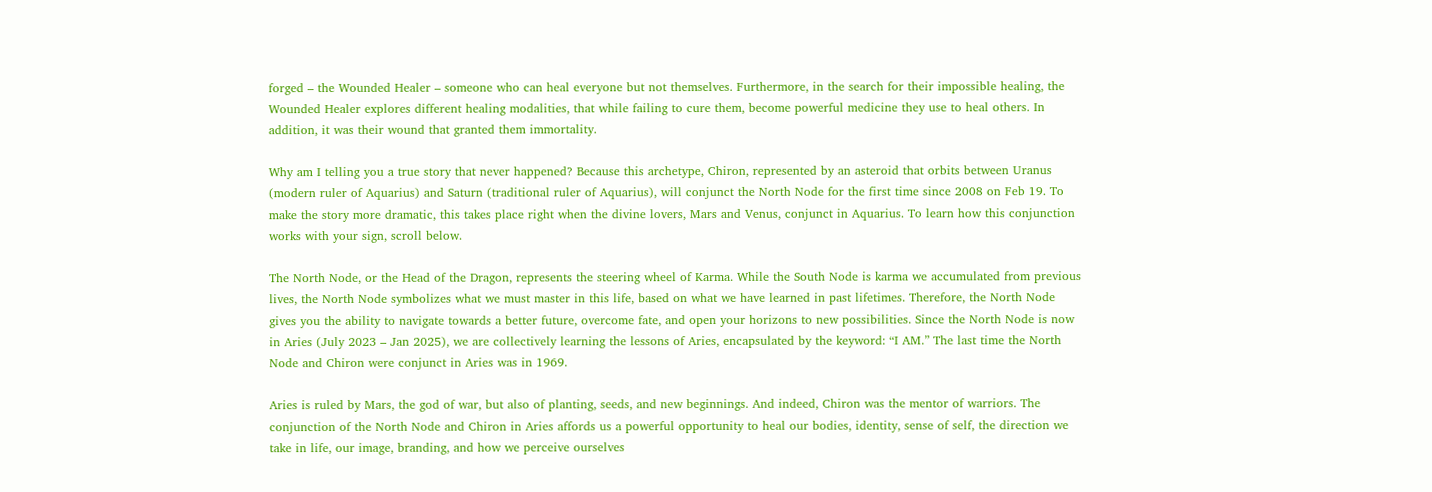forged – the Wounded Healer – someone who can heal everyone but not themselves. Furthermore, in the search for their impossible healing, the Wounded Healer explores different healing modalities, that while failing to cure them, become powerful medicine they use to heal others. In addition, it was their wound that granted them immortality.

Why am I telling you a true story that never happened? Because this archetype, Chiron, represented by an asteroid that orbits between Uranus (modern ruler of Aquarius) and Saturn (traditional ruler of Aquarius), will conjunct the North Node for the first time since 2008 on Feb 19. To make the story more dramatic, this takes place right when the divine lovers, Mars and Venus, conjunct in Aquarius. To learn how this conjunction works with your sign, scroll below.

The North Node, or the Head of the Dragon, represents the steering wheel of Karma. While the South Node is karma we accumulated from previous lives, the North Node symbolizes what we must master in this life, based on what we have learned in past lifetimes. Therefore, the North Node gives you the ability to navigate towards a better future, overcome fate, and open your horizons to new possibilities. Since the North Node is now in Aries (July 2023 – Jan 2025), we are collectively learning the lessons of Aries, encapsulated by the keyword: “I AM.” The last time the North Node and Chiron were conjunct in Aries was in 1969.

Aries is ruled by Mars, the god of war, but also of planting, seeds, and new beginnings. And indeed, Chiron was the mentor of warriors. The conjunction of the North Node and Chiron in Aries affords us a powerful opportunity to heal our bodies, identity, sense of self, the direction we take in life, our image, branding, and how we perceive ourselves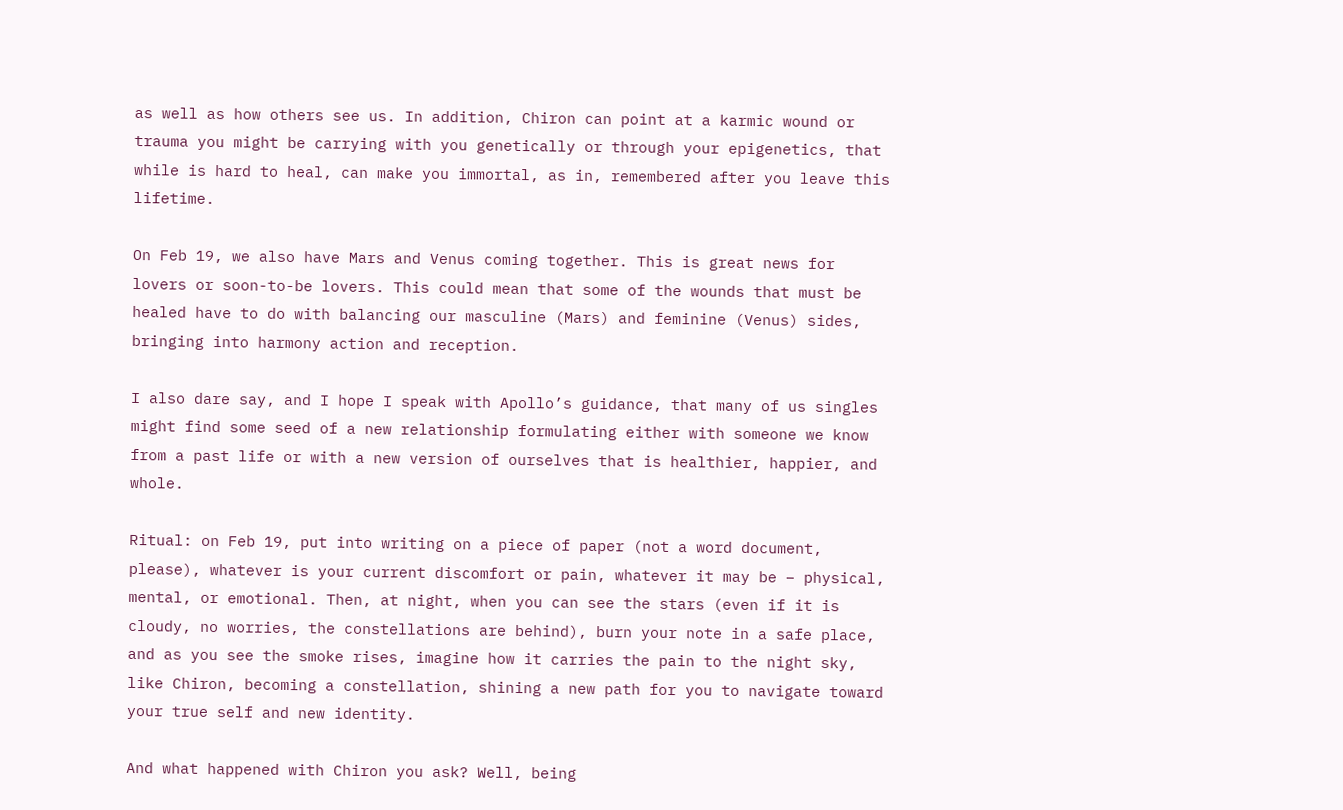as well as how others see us. In addition, Chiron can point at a karmic wound or trauma you might be carrying with you genetically or through your epigenetics, that while is hard to heal, can make you immortal, as in, remembered after you leave this lifetime.

On Feb 19, we also have Mars and Venus coming together. This is great news for lovers or soon-to-be lovers. This could mean that some of the wounds that must be healed have to do with balancing our masculine (Mars) and feminine (Venus) sides, bringing into harmony action and reception.

I also dare say, and I hope I speak with Apollo’s guidance, that many of us singles might find some seed of a new relationship formulating either with someone we know from a past life or with a new version of ourselves that is healthier, happier, and whole.

Ritual: on Feb 19, put into writing on a piece of paper (not a word document, please), whatever is your current discomfort or pain, whatever it may be – physical, mental, or emotional. Then, at night, when you can see the stars (even if it is cloudy, no worries, the constellations are behind), burn your note in a safe place, and as you see the smoke rises, imagine how it carries the pain to the night sky, like Chiron, becoming a constellation, shining a new path for you to navigate toward your true self and new identity.

And what happened with Chiron you ask? Well, being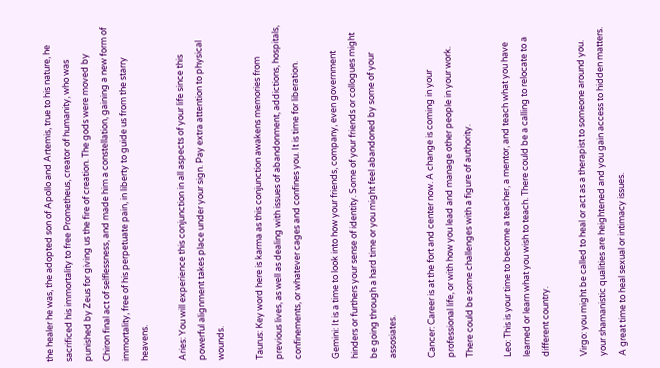the healer he was, the adopted son of Apollo and Artemis, true to his nature, he sacrificed his immortality to free Prometheus, creator of humanity, who was punished by Zeus for giving us the fire of creation. The gods were moved by Chiron final act of selflessness, and made him a constellation, gaining a new form of immortality, free of his perpetuate pain, in liberty to guide us from the starry heavens.

Aries: You will experience this conjunction in all aspects of your life since this powerful alignment takes place under your sign. Pay extra attention to physical wounds.

Taurus: Key word here is karma as this conjunction awakens memories from previous lives, as well as dealing with issues of abandonment, addictions, hospitals, confinements, or whatever cages and confines you. It is time for liberation.

Gemini: It is a time to look into how your friends, company, even government hinders or furthers your sense of identity. Some of your friends or collogues might be going through a hard time or you might feel abandoned by some of your assosiates.

Cancer: Career is at the fort and center now. A change is coming in your professional life, or with how you lead and manage other people in your work. There could be some challenges with a figure of authority.

Leo: This is your time to become a teacher, a mentor, and teach what you have learned or learn what you wish to teach. There could be a calling to relocate to a different country.

Virgo: you might be called to heal or act as a therapist to someone around you. your shamanistic qualities are heightened and you gain access to hidden matters. A great time to heal sexual or intimacy issues.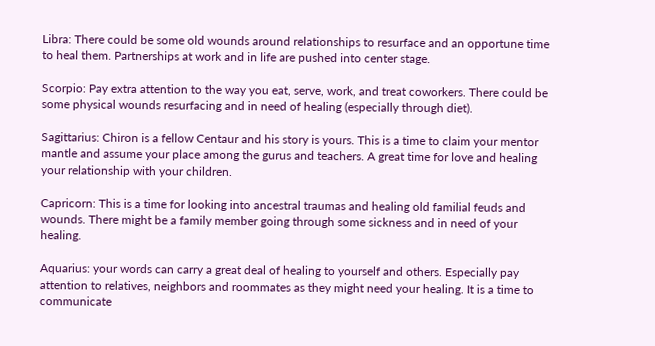Libra: There could be some old wounds around relationships to resurface and an opportune time to heal them. Partnerships at work and in life are pushed into center stage.

Scorpio: Pay extra attention to the way you eat, serve, work, and treat coworkers. There could be some physical wounds resurfacing and in need of healing (especially through diet).

Sagittarius: Chiron is a fellow Centaur and his story is yours. This is a time to claim your mentor mantle and assume your place among the gurus and teachers. A great time for love and healing your relationship with your children.

Capricorn: This is a time for looking into ancestral traumas and healing old familial feuds and wounds. There might be a family member going through some sickness and in need of your healing.

Aquarius: your words can carry a great deal of healing to yourself and others. Especially pay attention to relatives, neighbors and roommates as they might need your healing. It is a time to communicate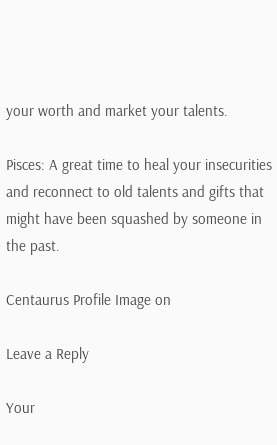your worth and market your talents.

Pisces: A great time to heal your insecurities and reconnect to old talents and gifts that might have been squashed by someone in the past.

Centaurus Profile Image on

Leave a Reply

Your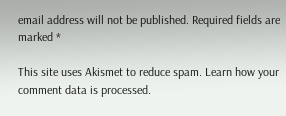email address will not be published. Required fields are marked *

This site uses Akismet to reduce spam. Learn how your comment data is processed.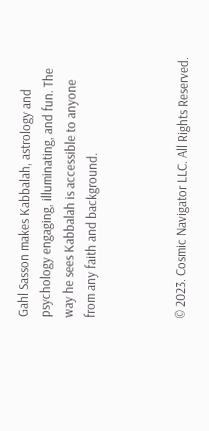Gahl Sasson makes Kabbalah, astrology and psychology engaging, illuminating, and fun. The way he sees Kabbalah is accessible to anyone from any faith and background.



© 2023. Cosmic Navigator LLC. All Rights Reserved.